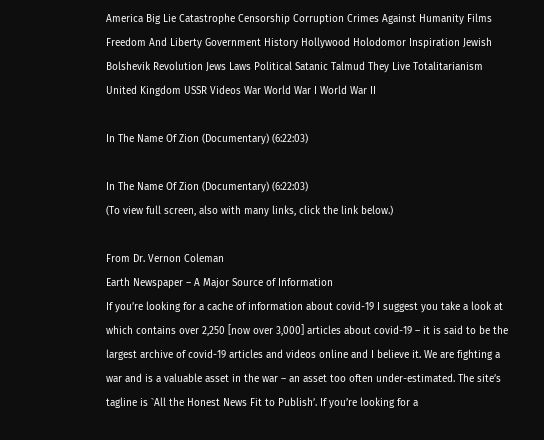America Big Lie Catastrophe Censorship Corruption Crimes Against Humanity Films Freedom And Liberty Government History Hollywood Holodomor Inspiration Jewish Bolshevik Revolution Jews Laws Political Satanic Talmud They Live Totalitarianism United Kingdom USSR Videos War World War I World War II

In The Name Of Zion (Documentary) (6:22:03)

In The Name Of Zion (Documentary) (6:22:03)
(To view full screen, also with many links, click the link below.)

From Dr. Vernon Coleman
Earth Newspaper – A Major Source of Information
If you’re looking for a cache of information about covid-19 I suggest you take a look at which contains over 2,250 [now over 3,000] articles about covid-19 – it is said to be the largest archive of covid-19 articles and videos online and I believe it. We are fighting a war and is a valuable asset in the war – an asset too often under-estimated. The site’s tagline is `All the Honest News Fit to Publish’. If you’re looking for a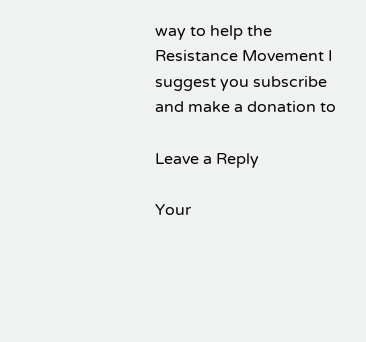way to help the Resistance Movement I suggest you subscribe and make a donation to

Leave a Reply

Your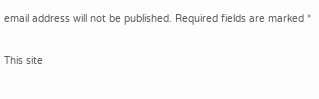email address will not be published. Required fields are marked *

This site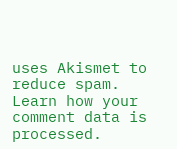uses Akismet to reduce spam. Learn how your comment data is processed.